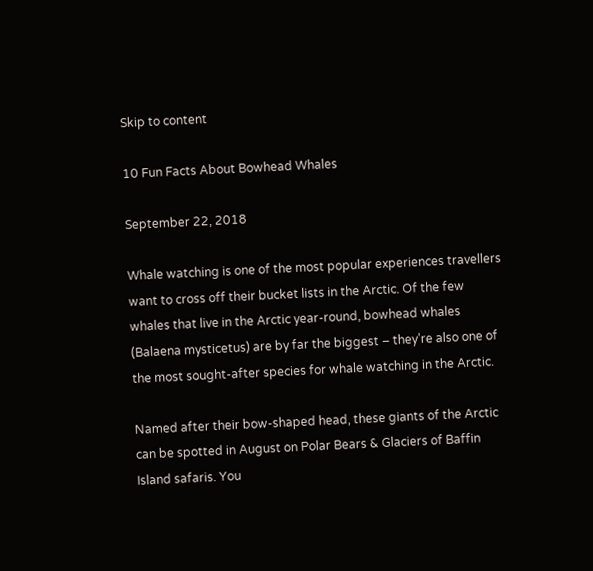Skip to content

10 Fun Facts About Bowhead Whales

September 22, 2018

Whale watching is one of the most popular experiences travellers want to cross off their bucket lists in the Arctic. Of the few whales that live in the Arctic year-round, bowhead whales (Balaena mysticetus) are by far the biggest – they’re also one of the most sought-after species for whale watching in the Arctic.

Named after their bow-shaped head, these giants of the Arctic can be spotted in August on Polar Bears & Glaciers of Baffin Island safaris. You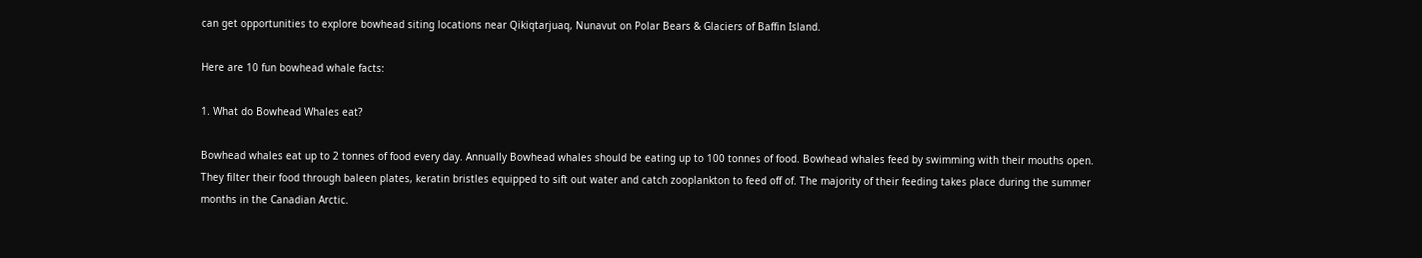can get opportunities to explore bowhead siting locations near Qikiqtarjuaq, Nunavut on Polar Bears & Glaciers of Baffin Island.

Here are 10 fun bowhead whale facts:

1. What do Bowhead Whales eat?

Bowhead whales eat up to 2 tonnes of food every day. Annually Bowhead whales should be eating up to 100 tonnes of food. Bowhead whales feed by swimming with their mouths open. They filter their food through baleen plates, keratin bristles equipped to sift out water and catch zooplankton to feed off of. The majority of their feeding takes place during the summer months in the Canadian Arctic.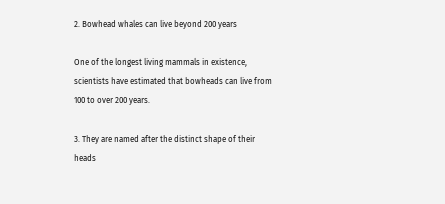2. Bowhead whales can live beyond 200 years

One of the longest living mammals in existence, scientists have estimated that bowheads can live from 100 to over 200 years.

3. They are named after the distinct shape of their heads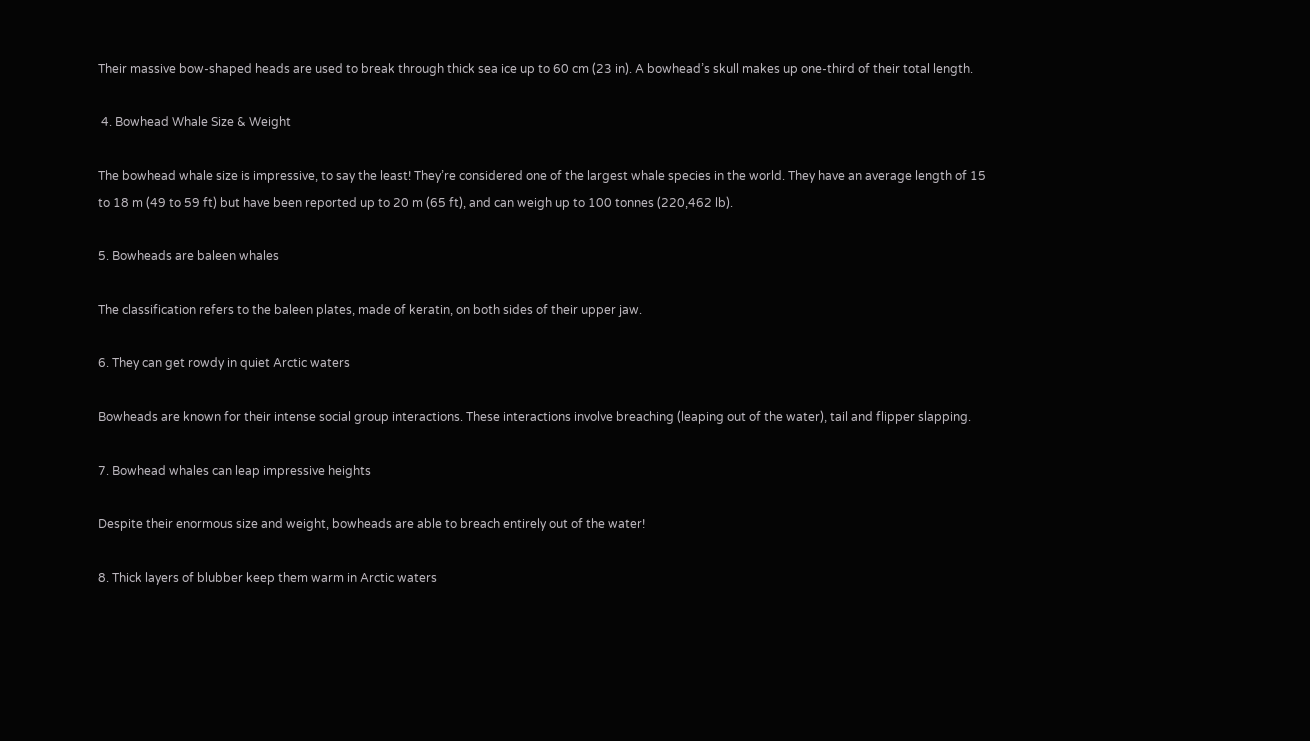Their massive bow-shaped heads are used to break through thick sea ice up to 60 cm (23 in). A bowhead’s skull makes up one-third of their total length.

 4. Bowhead Whale Size & Weight

The bowhead whale size is impressive, to say the least! They’re considered one of the largest whale species in the world. They have an average length of 15 to 18 m (49 to 59 ft) but have been reported up to 20 m (65 ft), and can weigh up to 100 tonnes (220,462 lb).

5. Bowheads are baleen whales

The classification refers to the baleen plates, made of keratin, on both sides of their upper jaw.

6. They can get rowdy in quiet Arctic waters

Bowheads are known for their intense social group interactions. These interactions involve breaching (leaping out of the water), tail and flipper slapping.

7. Bowhead whales can leap impressive heights

Despite their enormous size and weight, bowheads are able to breach entirely out of the water!

8. Thick layers of blubber keep them warm in Arctic waters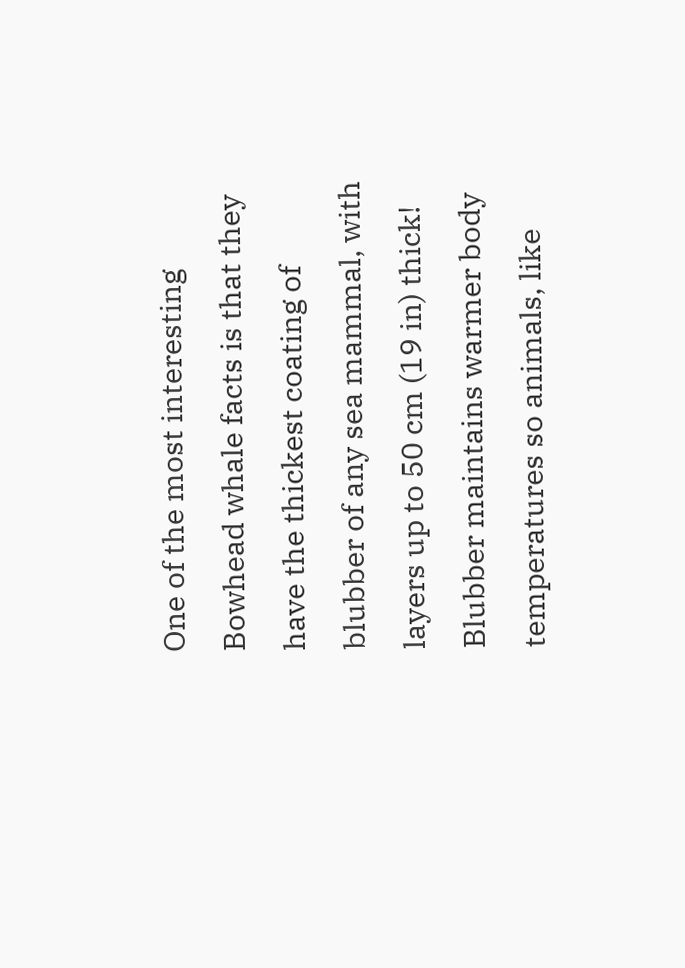One of the most interesting Bowhead whale facts is that they have the thickest coating of blubber of any sea mammal, with layers up to 50 cm (19 in) thick! Blubber maintains warmer body temperatures so animals, like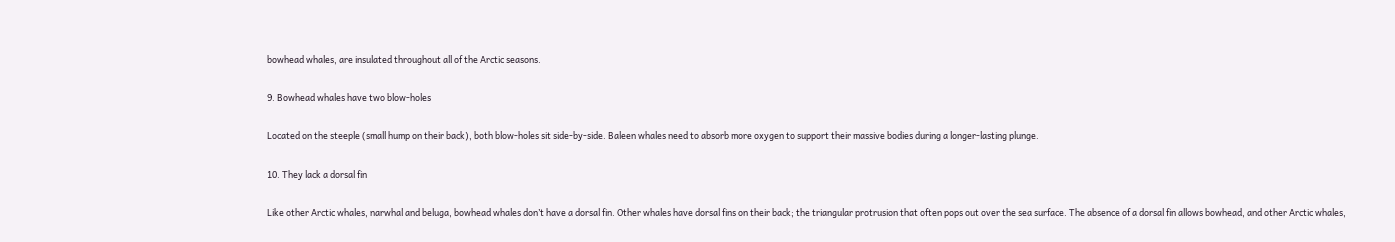bowhead whales, are insulated throughout all of the Arctic seasons.

9. Bowhead whales have two blow-holes

Located on the steeple (small hump on their back), both blow-holes sit side-by-side. Baleen whales need to absorb more oxygen to support their massive bodies during a longer-lasting plunge.

10. They lack a dorsal fin

Like other Arctic whales, narwhal and beluga, bowhead whales don’t have a dorsal fin. Other whales have dorsal fins on their back; the triangular protrusion that often pops out over the sea surface. The absence of a dorsal fin allows bowhead, and other Arctic whales,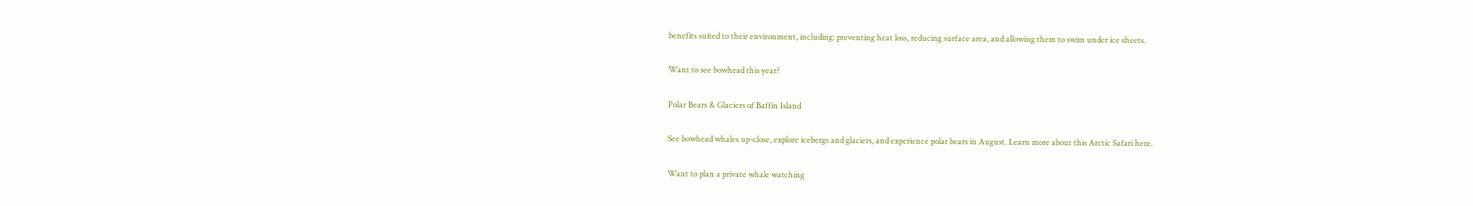benefits suited to their environment, including: preventing heat loss, reducing surface area, and allowing them to swim under ice sheets.

Want to see bowhead this year?

Polar Bears & Glaciers of Baffin Island

See bowhead whales up-close, explore icebergs and glaciers, and experience polar bears in August. Learn more about this Arctic Safari here.

Want to plan a private whale watching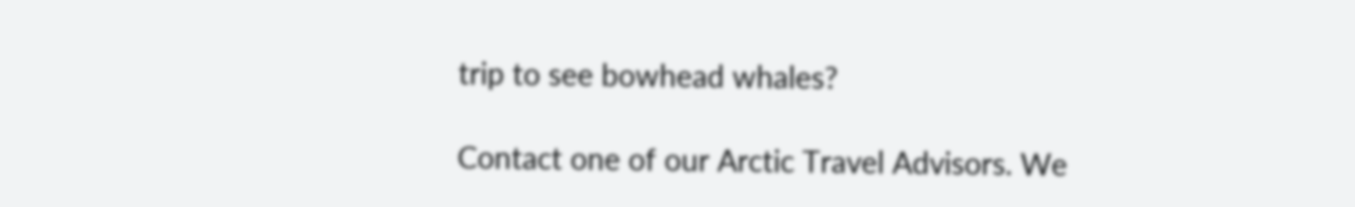trip to see bowhead whales?

Contact one of our Arctic Travel Advisors. We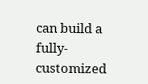can build a fully-customized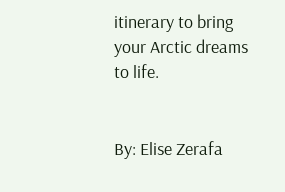itinerary to bring your Arctic dreams to life.


By: Elise Zerafa